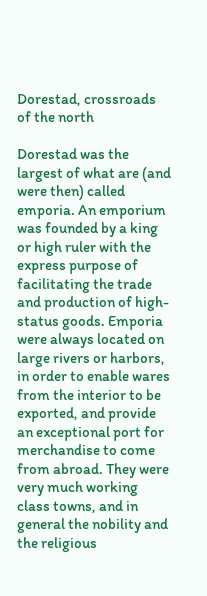Dorestad, crossroads of the north

Dorestad was the largest of what are (and were then) called emporia. An emporium was founded by a king or high ruler with the express purpose of facilitating the trade and production of high-status goods. Emporia were always located on large rivers or harbors, in order to enable wares from the interior to be exported, and provide an exceptional port for merchandise to come from abroad. They were very much working class towns, and in general the nobility and the religious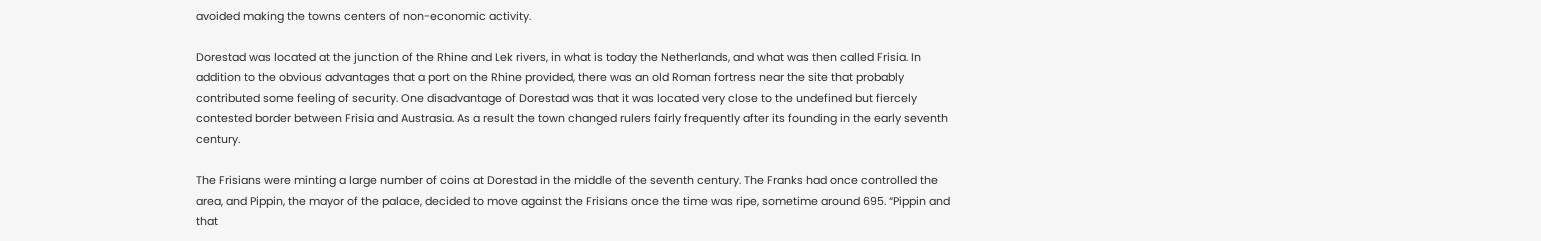avoided making the towns centers of non-economic activity.

Dorestad was located at the junction of the Rhine and Lek rivers, in what is today the Netherlands, and what was then called Frisia. In addition to the obvious advantages that a port on the Rhine provided, there was an old Roman fortress near the site that probably contributed some feeling of security. One disadvantage of Dorestad was that it was located very close to the undefined but fiercely contested border between Frisia and Austrasia. As a result the town changed rulers fairly frequently after its founding in the early seventh century.

The Frisians were minting a large number of coins at Dorestad in the middle of the seventh century. The Franks had once controlled the area, and Pippin, the mayor of the palace, decided to move against the Frisians once the time was ripe, sometime around 695. “Pippin and that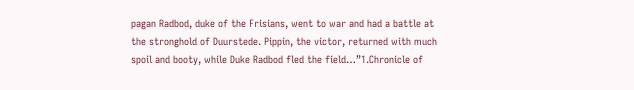pagan Radbod, duke of the Frisians, went to war and had a battle at the stronghold of Duurstede. Pippin, the victor, returned with much spoil and booty, while Duke Radbod fled the field…”1.Chronicle of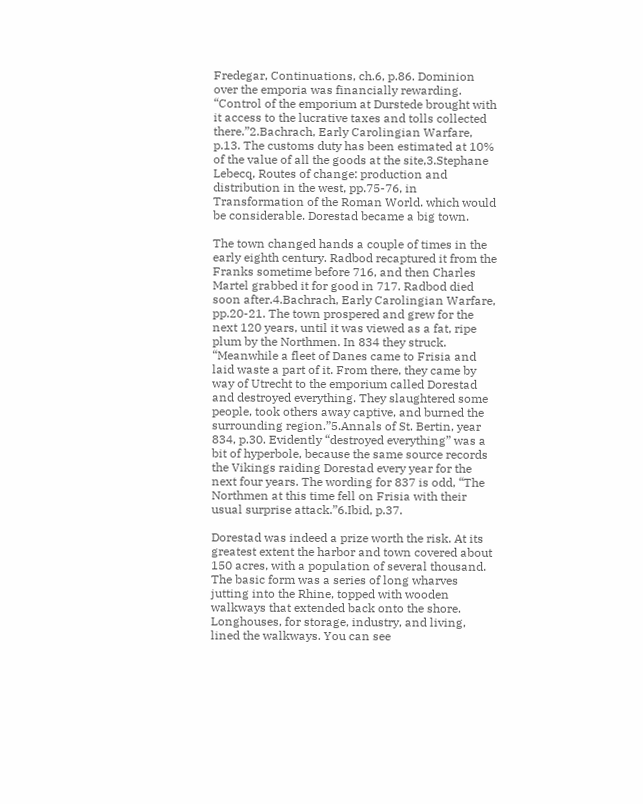Fredegar, Continuations, ch.6, p.86. Dominion over the emporia was financially rewarding. “Control of the emporium at Durstede brought with it access to the lucrative taxes and tolls collected there.”2.Bachrach, Early Carolingian Warfare, p.13. The customs duty has been estimated at 10% of the value of all the goods at the site,3.Stephane Lebecq, Routes of change: production and distribution in the west, pp.75-76, in Transformation of the Roman World. which would be considerable. Dorestad became a big town.

The town changed hands a couple of times in the early eighth century. Radbod recaptured it from the Franks sometime before 716, and then Charles Martel grabbed it for good in 717. Radbod died soon after.4.Bachrach, Early Carolingian Warfare, pp.20-21. The town prospered and grew for the next 120 years, until it was viewed as a fat, ripe plum by the Northmen. In 834 they struck. “Meanwhile a fleet of Danes came to Frisia and laid waste a part of it. From there, they came by way of Utrecht to the emporium called Dorestad and destroyed everything. They slaughtered some people, took others away captive, and burned the surrounding region.”5.Annals of St. Bertin, year 834, p.30. Evidently “destroyed everything” was a bit of hyperbole, because the same source records the Vikings raiding Dorestad every year for the next four years. The wording for 837 is odd, “The Northmen at this time fell on Frisia with their usual surprise attack.”6.Ibid, p.37.

Dorestad was indeed a prize worth the risk. At its greatest extent the harbor and town covered about 150 acres, with a population of several thousand. The basic form was a series of long wharves jutting into the Rhine, topped with wooden walkways that extended back onto the shore. Longhouses, for storage, industry, and living, lined the walkways. You can see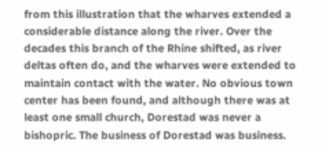from this illustration that the wharves extended a considerable distance along the river. Over the decades this branch of the Rhine shifted, as river deltas often do, and the wharves were extended to maintain contact with the water. No obvious town center has been found, and although there was at least one small church, Dorestad was never a bishopric. The business of Dorestad was business.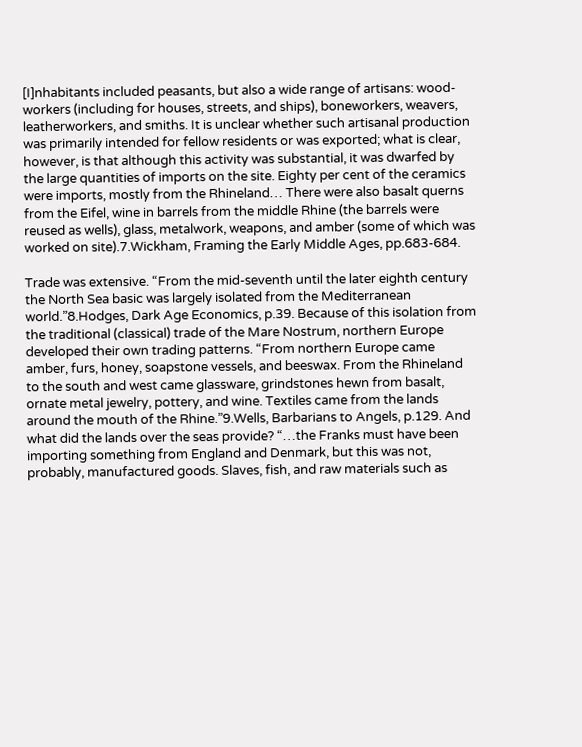[I]nhabitants included peasants, but also a wide range of artisans: wood-workers (including for houses, streets, and ships), boneworkers, weavers, leatherworkers, and smiths. It is unclear whether such artisanal production was primarily intended for fellow residents or was exported; what is clear, however, is that although this activity was substantial, it was dwarfed by the large quantities of imports on the site. Eighty per cent of the ceramics were imports, mostly from the Rhineland… There were also basalt querns from the Eifel, wine in barrels from the middle Rhine (the barrels were reused as wells), glass, metalwork, weapons, and amber (some of which was worked on site).7.Wickham, Framing the Early Middle Ages, pp.683-684.

Trade was extensive. “From the mid-seventh until the later eighth century the North Sea basic was largely isolated from the Mediterranean world.”8.Hodges, Dark Age Economics, p.39. Because of this isolation from the traditional (classical) trade of the Mare Nostrum, northern Europe developed their own trading patterns. “From northern Europe came amber, furs, honey, soapstone vessels, and beeswax. From the Rhineland to the south and west came glassware, grindstones hewn from basalt, ornate metal jewelry, pottery, and wine. Textiles came from the lands around the mouth of the Rhine.”9.Wells, Barbarians to Angels, p.129. And what did the lands over the seas provide? “…the Franks must have been importing something from England and Denmark, but this was not, probably, manufactured goods. Slaves, fish, and raw materials such as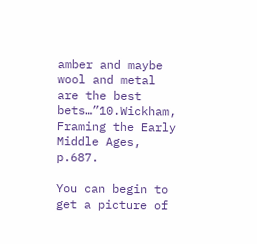amber and maybe wool and metal are the best bets…”10.Wickham, Framing the Early Middle Ages, p.687.

You can begin to get a picture of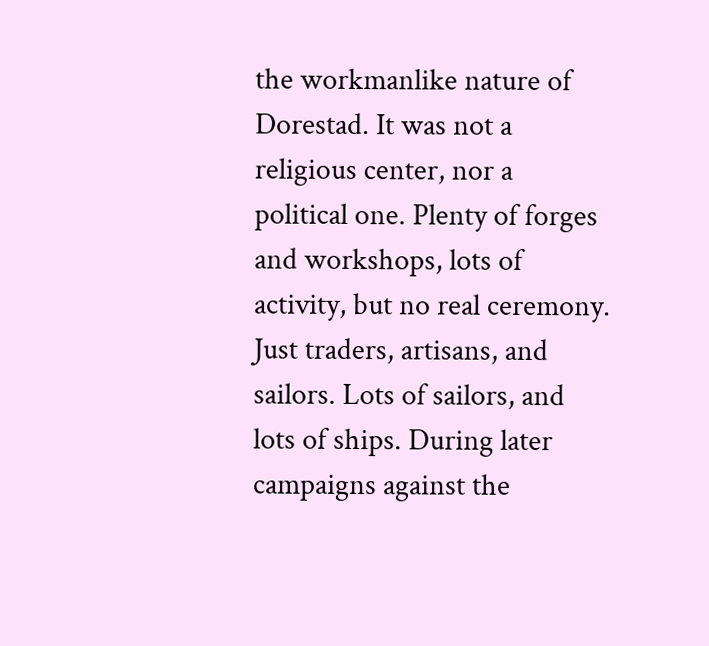the workmanlike nature of Dorestad. It was not a religious center, nor a political one. Plenty of forges and workshops, lots of activity, but no real ceremony. Just traders, artisans, and sailors. Lots of sailors, and lots of ships. During later campaigns against the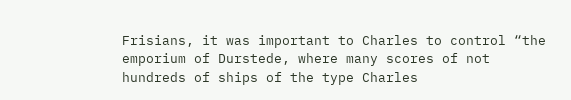Frisians, it was important to Charles to control “the emporium of Durstede, where many scores of not hundreds of ships of the type Charles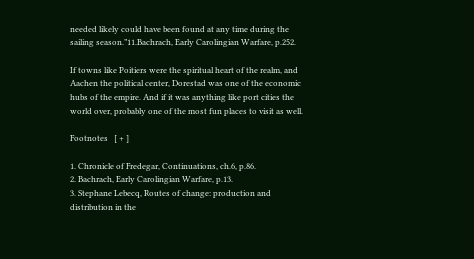needed likely could have been found at any time during the sailing season.”11.Bachrach, Early Carolingian Warfare, p.252.

If towns like Poitiers were the spiritual heart of the realm, and Aachen the political center, Dorestad was one of the economic hubs of the empire. And if it was anything like port cities the world over, probably one of the most fun places to visit as well.

Footnotes   [ + ]

1. Chronicle of Fredegar, Continuations, ch.6, p.86.
2. Bachrach, Early Carolingian Warfare, p.13.
3. Stephane Lebecq, Routes of change: production and distribution in the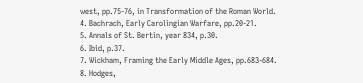west, pp.75-76, in Transformation of the Roman World.
4. Bachrach, Early Carolingian Warfare, pp.20-21.
5. Annals of St. Bertin, year 834, p.30.
6. Ibid, p.37.
7. Wickham, Framing the Early Middle Ages, pp.683-684.
8. Hodges,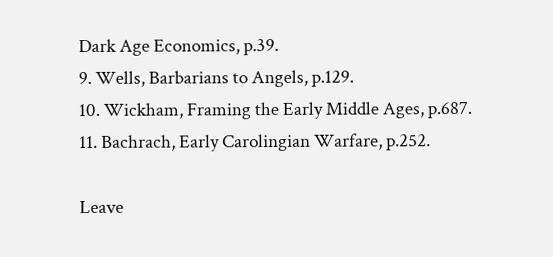Dark Age Economics, p.39.
9. Wells, Barbarians to Angels, p.129.
10. Wickham, Framing the Early Middle Ages, p.687.
11. Bachrach, Early Carolingian Warfare, p.252.

Leave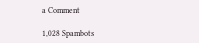a Comment

1,028 Spambots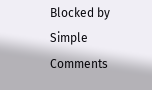Blocked by Simple Comments